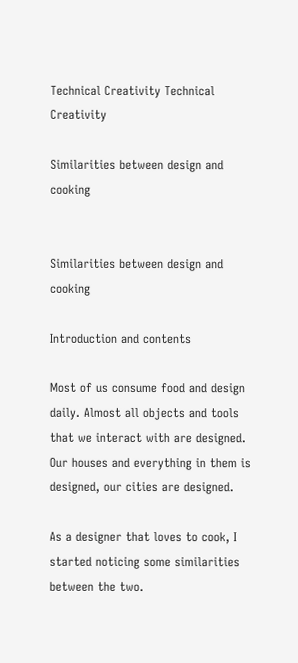Technical Creativity Technical Creativity

Similarities between design and cooking


Similarities between design and cooking

Introduction and contents

Most of us consume food and design daily. Almost all objects and tools that we interact with are designed. Our houses and everything in them is designed, our cities are designed.

As a designer that loves to cook, I started noticing some similarities between the two.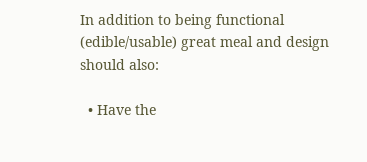In addition to being functional (edible/usable) great meal and design should also:

  • Have the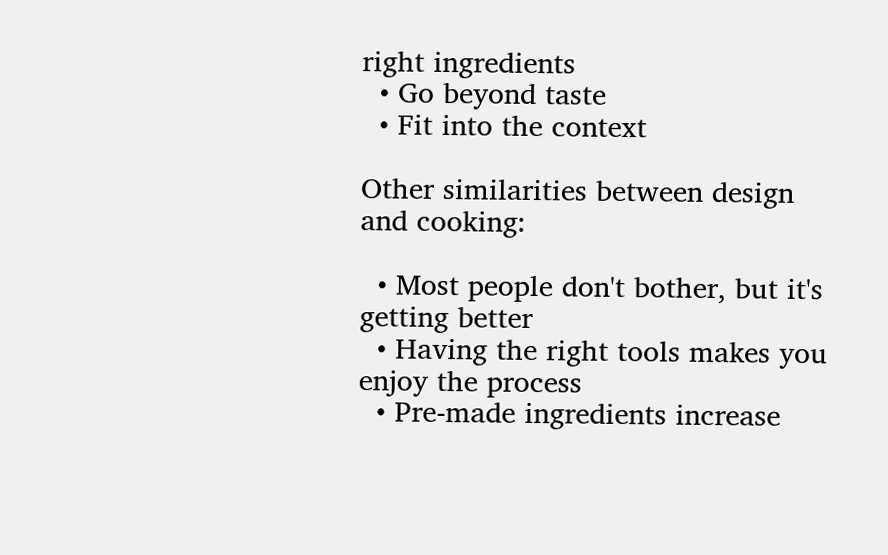right ingredients
  • Go beyond taste
  • Fit into the context

Other similarities between design and cooking:

  • Most people don't bother, but it's getting better
  • Having the right tools makes you enjoy the process
  • Pre-made ingredients increase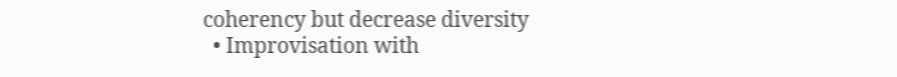coherency but decrease diversity
  • Improvisation with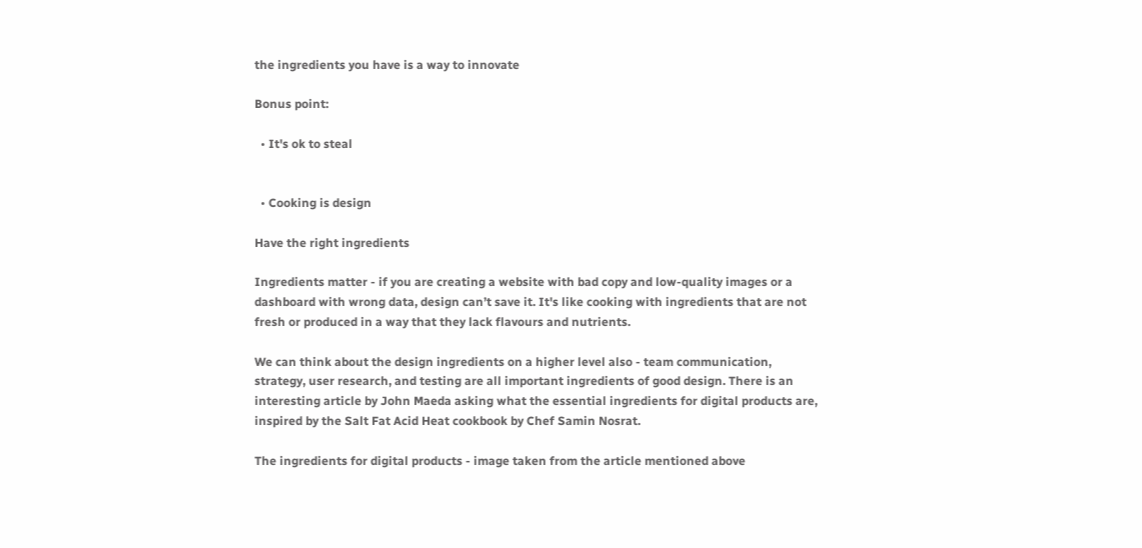the ingredients you have is a way to innovate

Bonus point:

  • It's ok to steal


  • Cooking is design

Have the right ingredients

Ingredients matter - if you are creating a website with bad copy and low-quality images or a dashboard with wrong data, design can’t save it. It's like cooking with ingredients that are not fresh or produced in a way that they lack flavours and nutrients.

We can think about the design ingredients on a higher level also - team communication, strategy, user research, and testing are all important ingredients of good design. There is an interesting article by John Maeda asking what the essential ingredients for digital products are, inspired by the Salt Fat Acid Heat cookbook by Chef Samin Nosrat.

The ingredients for digital products - image taken from the article mentioned above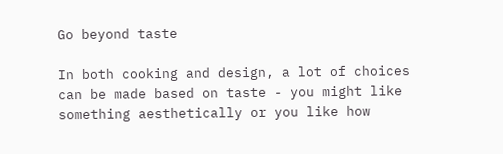Go beyond taste

In both cooking and design, a lot of choices can be made based on taste - you might like something aesthetically or you like how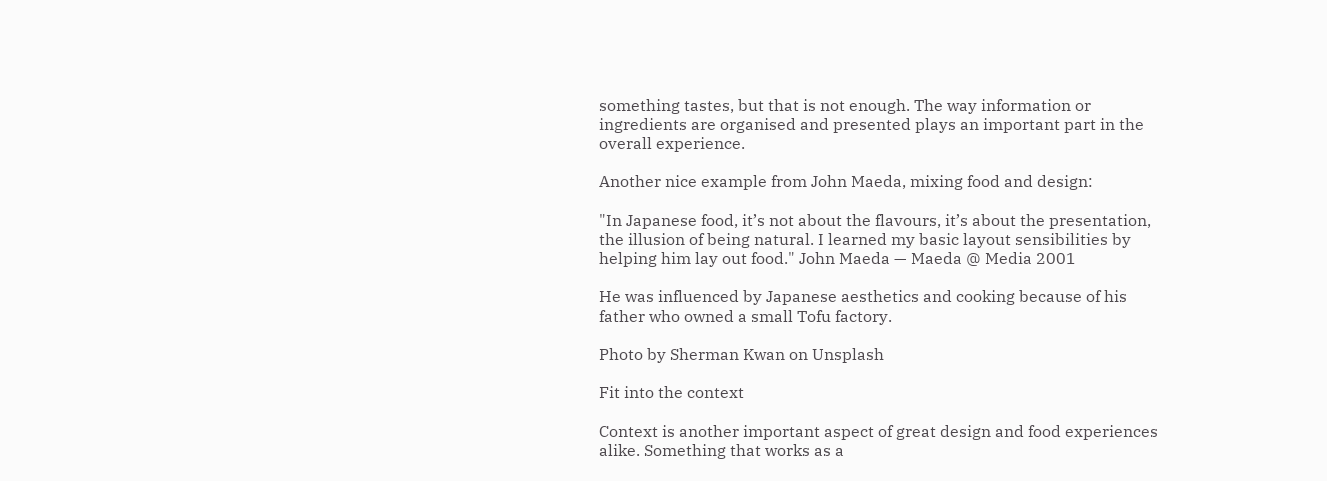something tastes, but that is not enough. The way information or ingredients are organised and presented plays an important part in the overall experience.

Another nice example from John Maeda, mixing food and design:

"In Japanese food, it’s not about the flavours, it’s about the presentation, the illusion of being natural. I learned my basic layout sensibilities by helping him lay out food." John Maeda — Maeda @ Media 2001

He was influenced by Japanese aesthetics and cooking because of his father who owned a small Tofu factory.

Photo by Sherman Kwan on Unsplash

Fit into the context

Context is another important aspect of great design and food experiences alike. Something that works as a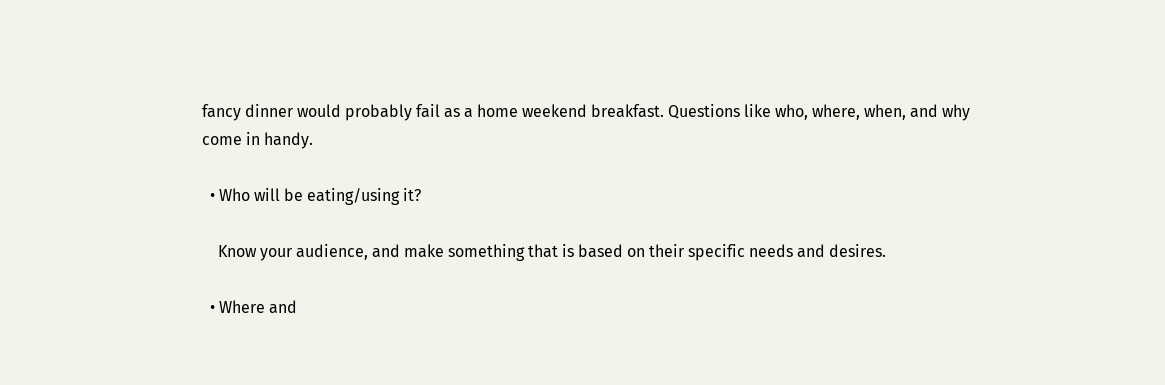fancy dinner would probably fail as a home weekend breakfast. Questions like who, where, when, and why come in handy.

  • Who will be eating/using it?

    Know your audience, and make something that is based on their specific needs and desires.

  • Where and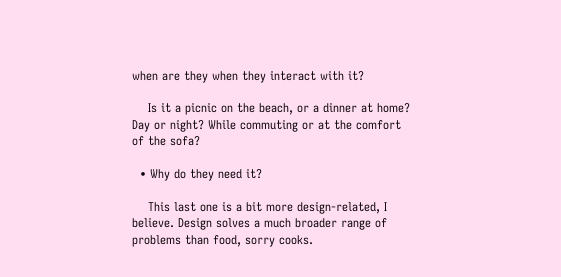when are they when they interact with it?

    Is it a picnic on the beach, or a dinner at home? Day or night? While commuting or at the comfort of the sofa?

  • Why do they need it?

    This last one is a bit more design-related, I believe. Design solves a much broader range of problems than food, sorry cooks.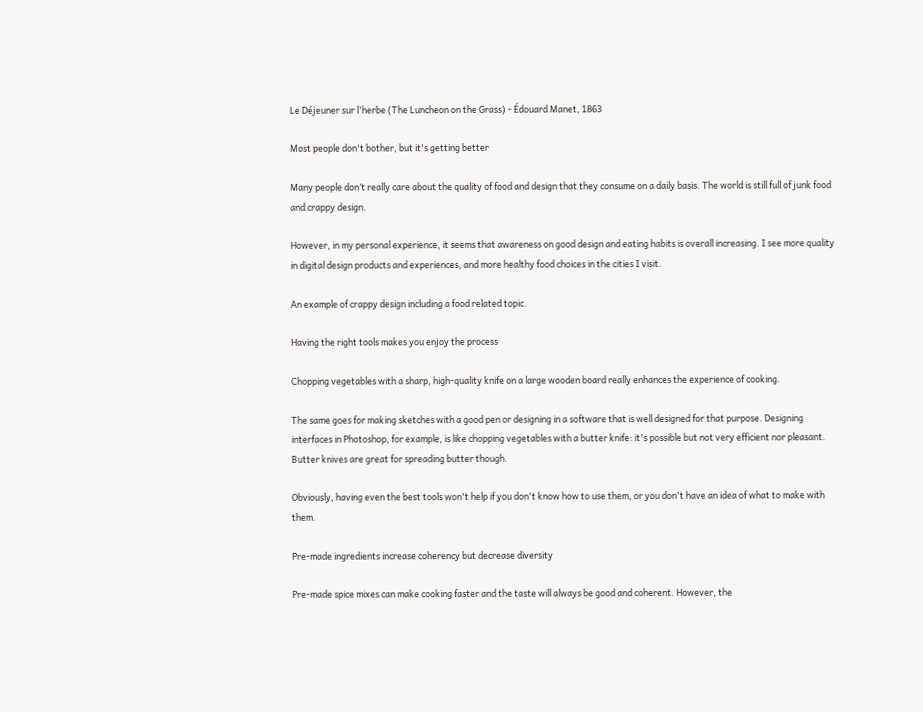Le Déjeuner sur l'herbe (The Luncheon on the Grass) - Édouard Manet, 1863

Most people don't bother, but it's getting better

Many people don’t really care about the quality of food and design that they consume on a daily basis. The world is still full of junk food and crappy design.

However, in my personal experience, it seems that awareness on good design and eating habits is overall increasing. I see more quality in digital design products and experiences, and more healthy food choices in the cities I visit.

An example of crappy design including a food related topic.

Having the right tools makes you enjoy the process

Chopping vegetables with a sharp, high-quality knife on a large wooden board really enhances the experience of cooking.

The same goes for making sketches with a good pen or designing in a software that is well designed for that purpose. Designing interfaces in Photoshop, for example, is like chopping vegetables with a butter knife: it's possible but not very efficient nor pleasant. Butter knives are great for spreading butter though.

Obviously, having even the best tools won't help if you don't know how to use them, or you don't have an idea of what to make with them.

Pre-made ingredients increase coherency but decrease diversity

Pre-made spice mixes can make cooking faster and the taste will always be good and coherent. However, the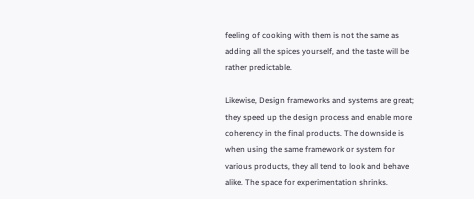feeling of cooking with them is not the same as adding all the spices yourself, and the taste will be rather predictable.

Likewise, Design frameworks and systems are great; they speed up the design process and enable more coherency in the final products. The downside is when using the same framework or system for various products, they all tend to look and behave alike. The space for experimentation shrinks.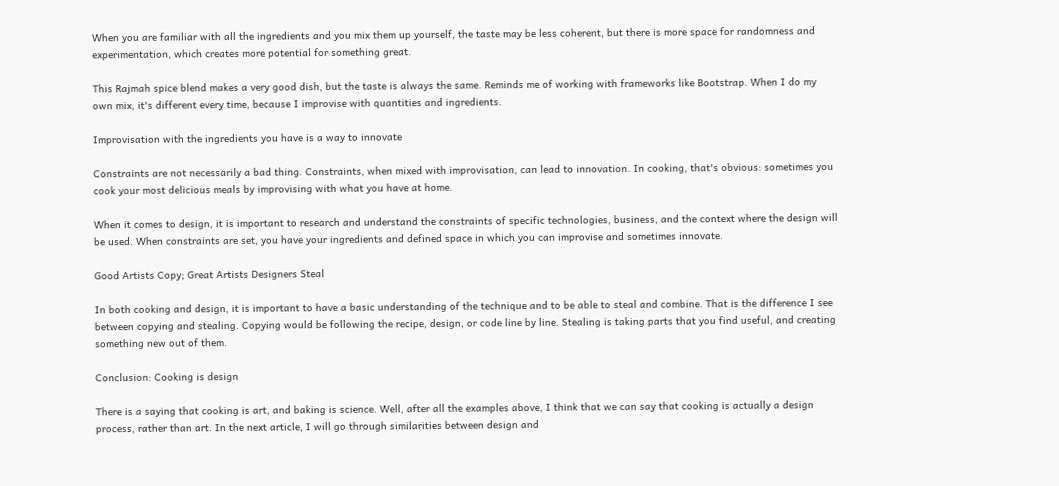When you are familiar with all the ingredients and you mix them up yourself, the taste may be less coherent, but there is more space for randomness and experimentation, which creates more potential for something great.

This Rajmah spice blend makes a very good dish, but the taste is always the same. Reminds me of working with frameworks like Bootstrap. When I do my own mix, it's different every time, because I improvise with quantities and ingredients.

Improvisation with the ingredients you have is a way to innovate

Constraints are not necessarily a bad thing. Constraints, when mixed with improvisation, can lead to innovation. In cooking, that's obvious: sometimes you cook your most delicious meals by improvising with what you have at home.

When it comes to design, it is important to research and understand the constraints of specific technologies, business, and the context where the design will be used. When constraints are set, you have your ingredients and defined space in which you can improvise and sometimes innovate.

Good Artists Copy; Great Artists Designers Steal

In both cooking and design, it is important to have a basic understanding of the technique and to be able to steal and combine. That is the difference I see between copying and stealing. Copying would be following the recipe, design, or code line by line. Stealing is taking parts that you find useful, and creating something new out of them.

Conclusion: Cooking is design

There is a saying that cooking is art, and baking is science. Well, after all the examples above, I think that we can say that cooking is actually a design process, rather than art. In the next article, I will go through similarities between design and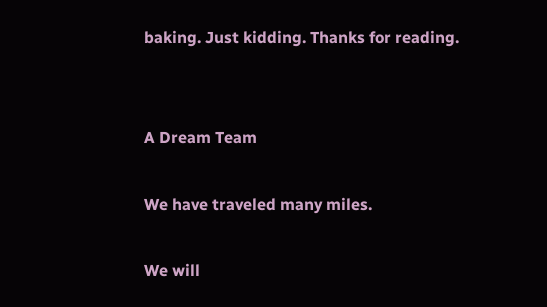baking. Just kidding. Thanks for reading.


A Dream Team

We have traveled many miles.

We will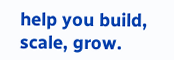help you build, scale, grow.